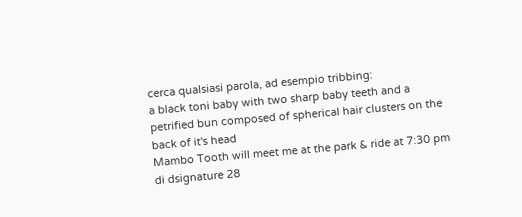cerca qualsiasi parola, ad esempio tribbing:
a black toni baby with two sharp baby teeth and a petrified bun composed of spherical hair clusters on the back of it's head
Mambo Tooth will meet me at the park & ride at 7:30 pm
di dsignature 28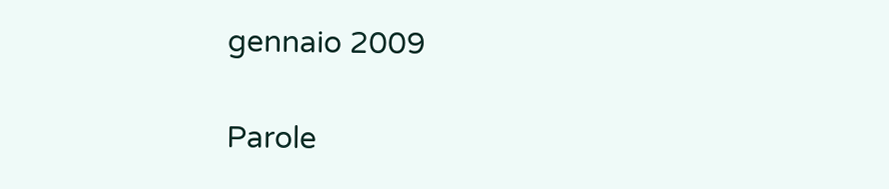gennaio 2009

Parole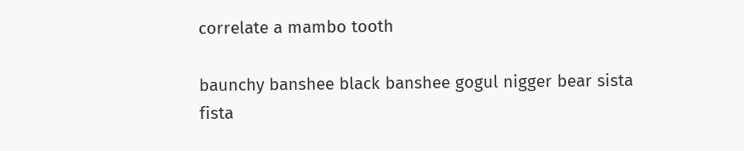correlate a mambo tooth

baunchy banshee black banshee gogul nigger bear sista fista